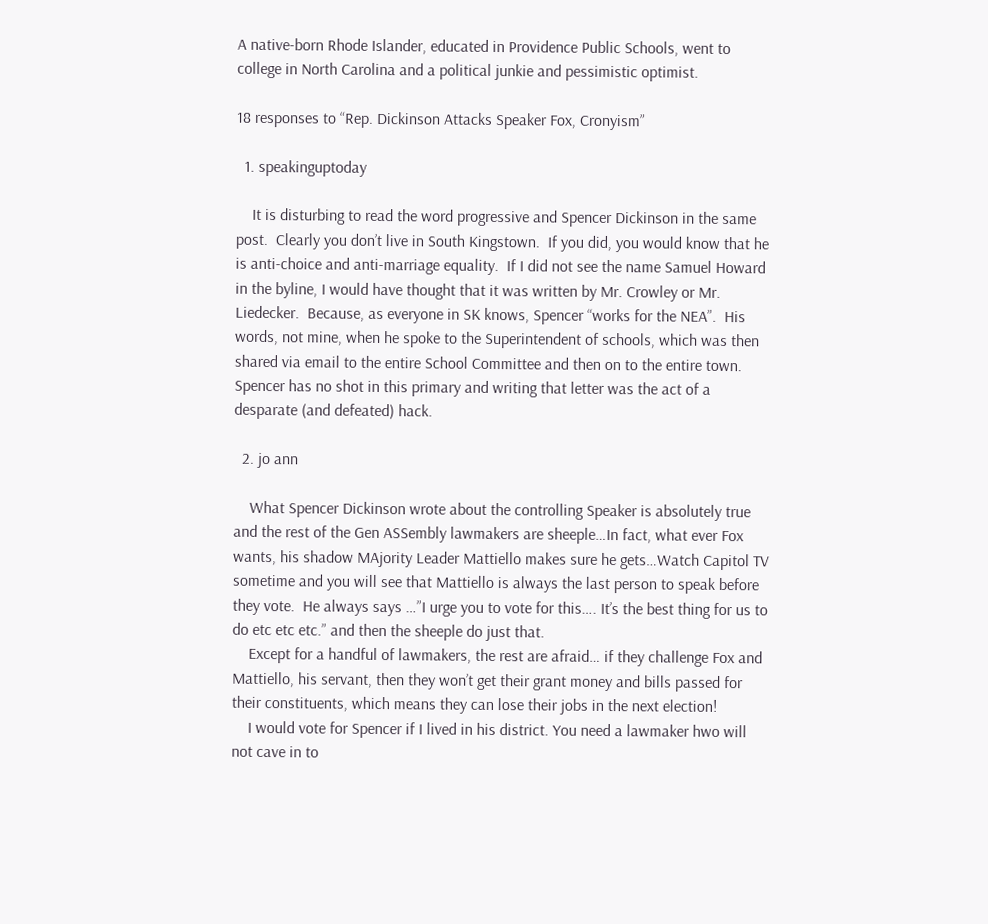A native-born Rhode Islander, educated in Providence Public Schools, went to college in North Carolina and a political junkie and pessimistic optimist.

18 responses to “Rep. Dickinson Attacks Speaker Fox, Cronyism”

  1. speakinguptoday

    It is disturbing to read the word progressive and Spencer Dickinson in the same post.  Clearly you don’t live in South Kingstown.  If you did, you would know that he is anti-choice and anti-marriage equality.  If I did not see the name Samuel Howard in the byline, I would have thought that it was written by Mr. Crowley or Mr. Liedecker.  Because, as everyone in SK knows, Spencer “works for the NEA”.  His words, not mine, when he spoke to the Superintendent of schools, which was then shared via email to the entire School Committee and then on to the entire town.  Spencer has no shot in this primary and writing that letter was the act of a desparate (and defeated) hack.

  2. jo ann

    What Spencer Dickinson wrote about the controlling Speaker is absolutely true and the rest of the Gen ASSembly lawmakers are sheeple…In fact, what ever Fox wants, his shadow MAjority Leader Mattiello makes sure he gets…Watch Capitol TV sometime and you will see that Mattiello is always the last person to speak before they vote.  He always says …”I urge you to vote for this…. It’s the best thing for us to do etc etc etc.” and then the sheeple do just that.
    Except for a handful of lawmakers, the rest are afraid… if they challenge Fox and Mattiello, his servant, then they won’t get their grant money and bills passed for their constituents, which means they can lose their jobs in the next election!
    I would vote for Spencer if I lived in his district. You need a lawmaker hwo will not cave in to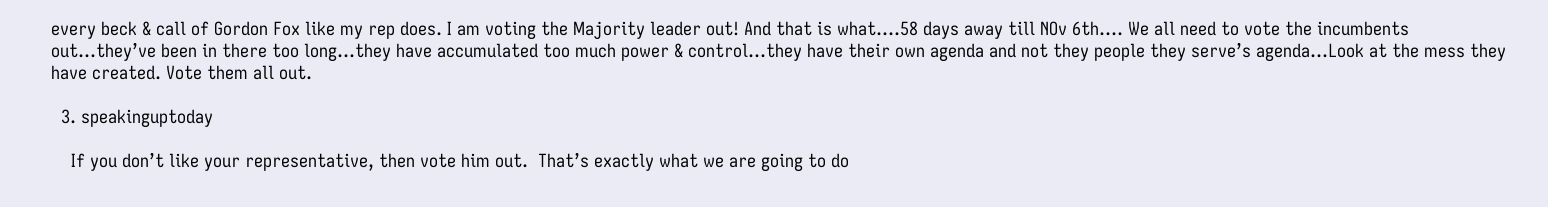every beck & call of Gordon Fox like my rep does. I am voting the Majority leader out! And that is what….58 days away till NOv 6th…. We all need to vote the incumbents out…they’ve been in there too long…they have accumulated too much power & control…they have their own agenda and not they people they serve’s agenda…Look at the mess they have created. Vote them all out.

  3. speakinguptoday

    If you don’t like your representative, then vote him out.  That’s exactly what we are going to do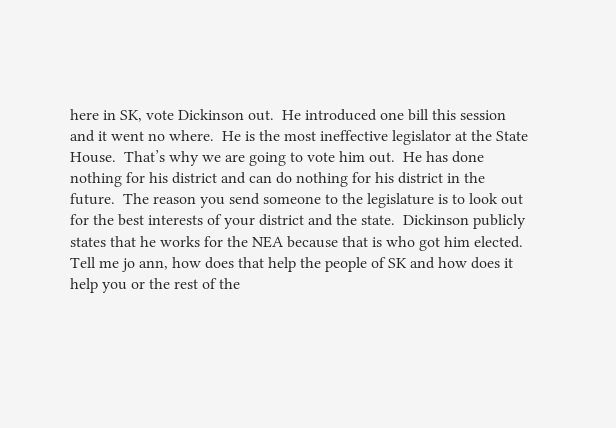here in SK, vote Dickinson out.  He introduced one bill this session and it went no where.  He is the most ineffective legislator at the State House.  That’s why we are going to vote him out.  He has done nothing for his district and can do nothing for his district in the future.  The reason you send someone to the legislature is to look out for the best interests of your district and the state.  Dickinson publicly states that he works for the NEA because that is who got him elected.  Tell me jo ann, how does that help the people of SK and how does it help you or the rest of the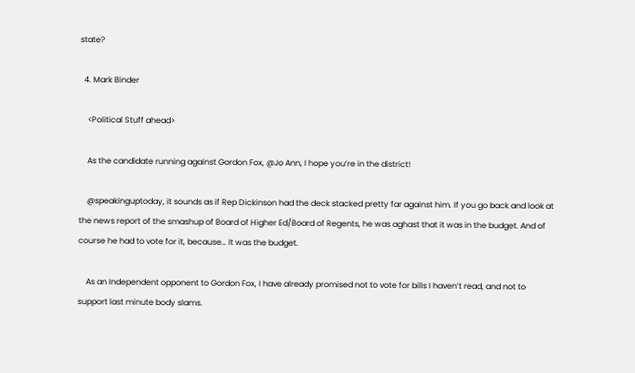state?

  4. Mark Binder

    <Political Stuff ahead>

    As the candidate running against Gordon Fox, @Jo Ann, I hope you’re in the district!

    @speakinguptoday, it sounds as if Rep Dickinson had the deck stacked pretty far against him. If you go back and look at the news report of the smashup of Board of Higher Ed/Board of Regents, he was aghast that it was in the budget. And of course he had to vote for it, because… It was the budget.

    As an Independent opponent to Gordon Fox, I have already promised not to vote for bills I haven’t read, and not to support last minute body slams.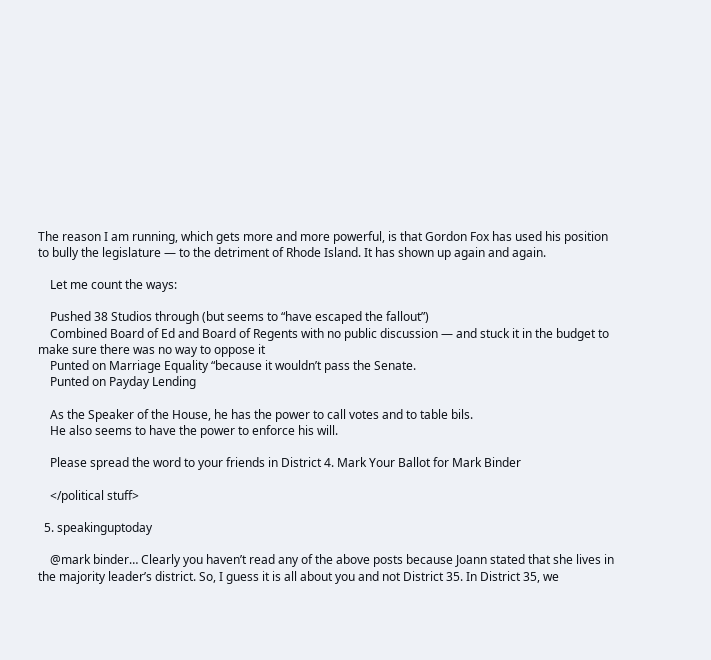The reason I am running, which gets more and more powerful, is that Gordon Fox has used his position to bully the legislature — to the detriment of Rhode Island. It has shown up again and again.

    Let me count the ways:

    Pushed 38 Studios through (but seems to “have escaped the fallout”)
    Combined Board of Ed and Board of Regents with no public discussion — and stuck it in the budget to make sure there was no way to oppose it
    Punted on Marriage Equality “because it wouldn’t pass the Senate.
    Punted on Payday Lending

    As the Speaker of the House, he has the power to call votes and to table bils.
    He also seems to have the power to enforce his will.

    Please spread the word to your friends in District 4. Mark Your Ballot for Mark Binder

    </political stuff>

  5. speakinguptoday

    @mark binder… Clearly you haven’t read any of the above posts because Joann stated that she lives in the majority leader’s district. So, I guess it is all about you and not District 35. In District 35, we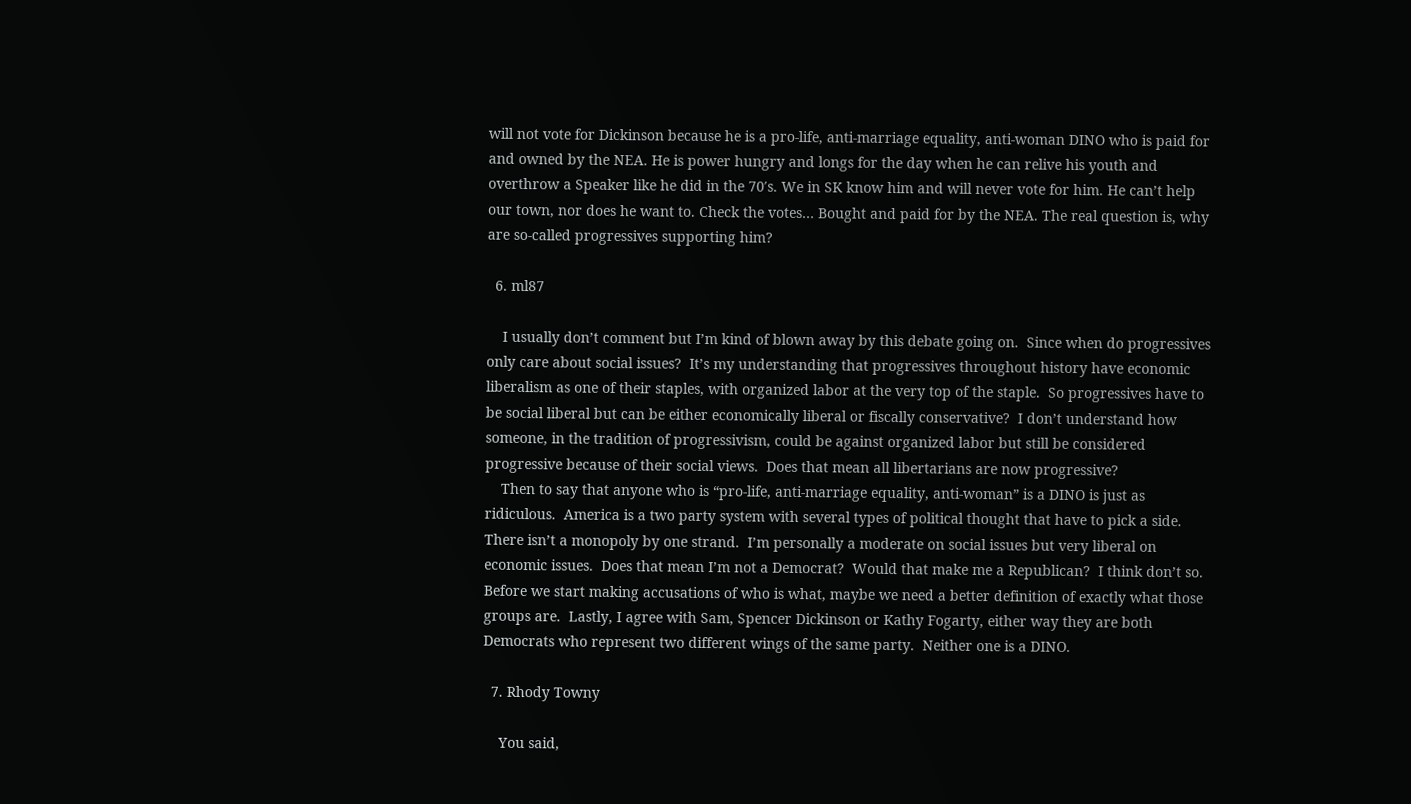will not vote for Dickinson because he is a pro-life, anti-marriage equality, anti-woman DINO who is paid for and owned by the NEA. He is power hungry and longs for the day when he can relive his youth and overthrow a Speaker like he did in the 70′s. We in SK know him and will never vote for him. He can’t help our town, nor does he want to. Check the votes… Bought and paid for by the NEA. The real question is, why are so-called progressives supporting him?

  6. ml87

    I usually don’t comment but I’m kind of blown away by this debate going on.  Since when do progressives only care about social issues?  It’s my understanding that progressives throughout history have economic liberalism as one of their staples, with organized labor at the very top of the staple.  So progressives have to be social liberal but can be either economically liberal or fiscally conservative?  I don’t understand how someone, in the tradition of progressivism, could be against organized labor but still be considered progressive because of their social views.  Does that mean all libertarians are now progressive?
    Then to say that anyone who is “pro-life, anti-marriage equality, anti-woman” is a DINO is just as ridiculous.  America is a two party system with several types of political thought that have to pick a side.  There isn’t a monopoly by one strand.  I’m personally a moderate on social issues but very liberal on economic issues.  Does that mean I’m not a Democrat?  Would that make me a Republican?  I think don’t so.  Before we start making accusations of who is what, maybe we need a better definition of exactly what those groups are.  Lastly, I agree with Sam, Spencer Dickinson or Kathy Fogarty, either way they are both Democrats who represent two different wings of the same party.  Neither one is a DINO.

  7. Rhody Towny

    You said,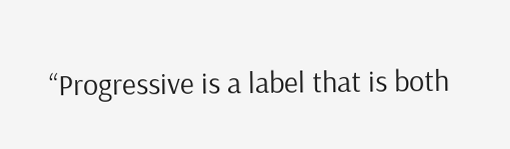“Progressive is a label that is both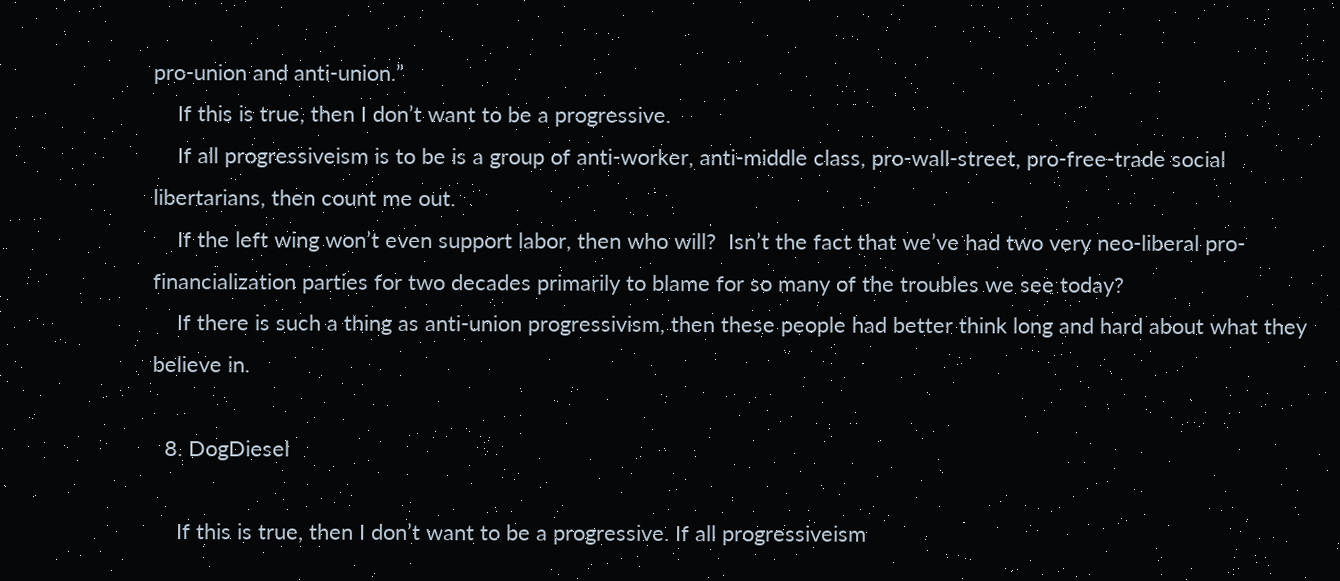pro-union and anti-union.”
    If this is true, then I don’t want to be a progressive.
    If all progressiveism is to be is a group of anti-worker, anti-middle class, pro-wall-street, pro-free-trade social libertarians, then count me out.
    If the left wing won’t even support labor, then who will?  Isn’t the fact that we’ve had two very neo-liberal pro-financialization parties for two decades primarily to blame for so many of the troubles we see today?
    If there is such a thing as anti-union progressivism, then these people had better think long and hard about what they believe in.

  8. DogDiesel

    If this is true, then I don’t want to be a progressive. If all progressiveism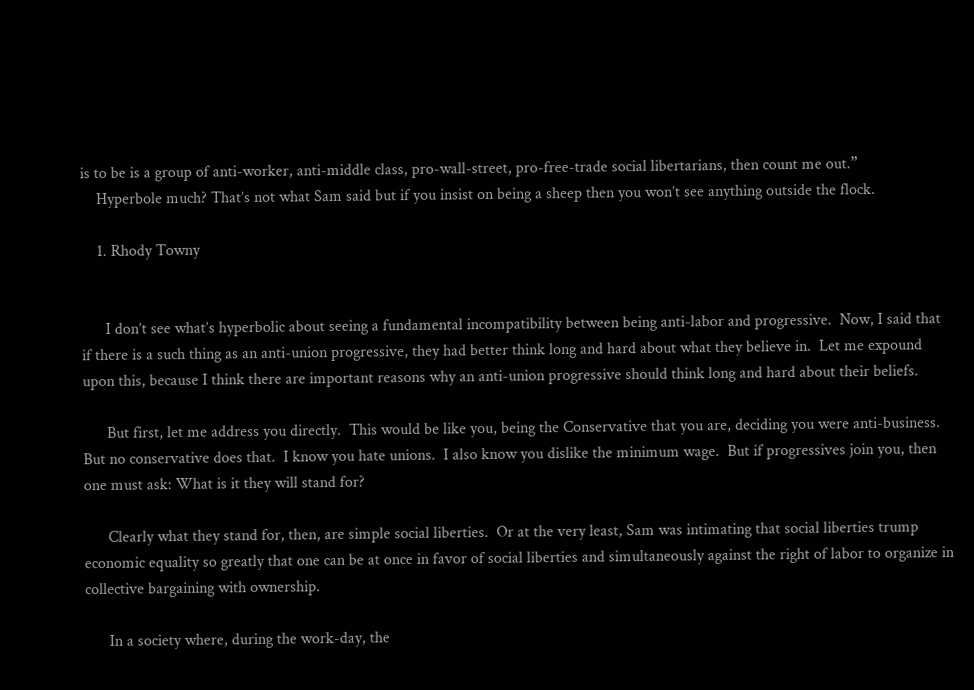is to be is a group of anti-worker, anti-middle class, pro-wall-street, pro-free-trade social libertarians, then count me out.”
    Hyperbole much? That’s not what Sam said but if you insist on being a sheep then you won’t see anything outside the flock.

    1. Rhody Towny


      I don’t see what’s hyperbolic about seeing a fundamental incompatibility between being anti-labor and progressive.  Now, I said that if there is a such thing as an anti-union progressive, they had better think long and hard about what they believe in.  Let me expound upon this, because I think there are important reasons why an anti-union progressive should think long and hard about their beliefs.

      But first, let me address you directly.  This would be like you, being the Conservative that you are, deciding you were anti-business.  But no conservative does that.  I know you hate unions.  I also know you dislike the minimum wage.  But if progressives join you, then one must ask: What is it they will stand for?

      Clearly what they stand for, then, are simple social liberties.  Or at the very least, Sam was intimating that social liberties trump economic equality so greatly that one can be at once in favor of social liberties and simultaneously against the right of labor to organize in collective bargaining with ownership.

      In a society where, during the work-day, the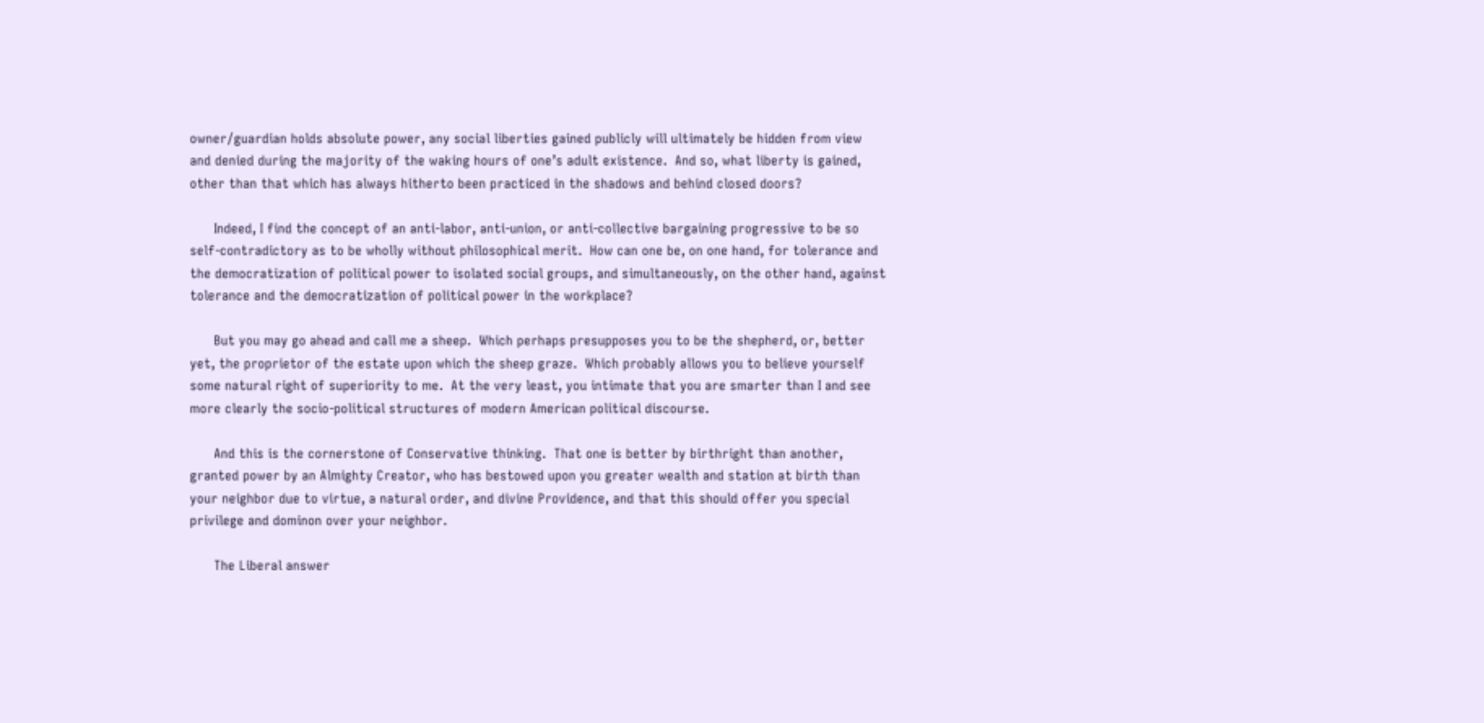owner/guardian holds absolute power, any social liberties gained publicly will ultimately be hidden from view and denied during the majority of the waking hours of one’s adult existence.  And so, what liberty is gained, other than that which has always hitherto been practiced in the shadows and behind closed doors?

      Indeed, I find the concept of an anti-labor, anti-union, or anti-collective bargaining progressive to be so self-contradictory as to be wholly without philosophical merit.  How can one be, on one hand, for tolerance and the democratization of political power to isolated social groups, and simultaneously, on the other hand, against tolerance and the democratization of political power in the workplace?

      But you may go ahead and call me a sheep.  Which perhaps presupposes you to be the shepherd, or, better yet, the proprietor of the estate upon which the sheep graze.  Which probably allows you to believe yourself some natural right of superiority to me.  At the very least, you intimate that you are smarter than I and see more clearly the socio-political structures of modern American political discourse.

      And this is the cornerstone of Conservative thinking.  That one is better by birthright than another, granted power by an Almighty Creator, who has bestowed upon you greater wealth and station at birth than your neighbor due to virtue, a natural order, and divine Providence, and that this should offer you special privilege and dominon over your neighbor.

      The Liberal answer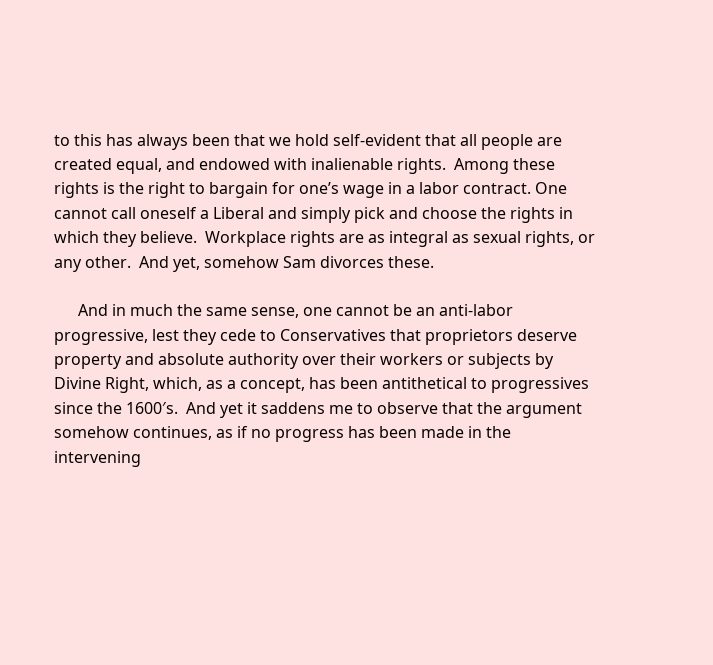to this has always been that we hold self-evident that all people are created equal, and endowed with inalienable rights.  Among these rights is the right to bargain for one’s wage in a labor contract. One cannot call oneself a Liberal and simply pick and choose the rights in which they believe.  Workplace rights are as integral as sexual rights, or any other.  And yet, somehow Sam divorces these.

      And in much the same sense, one cannot be an anti-labor progressive, lest they cede to Conservatives that proprietors deserve property and absolute authority over their workers or subjects by Divine Right, which, as a concept, has been antithetical to progressives since the 1600′s.  And yet it saddens me to observe that the argument somehow continues, as if no progress has been made in the intervening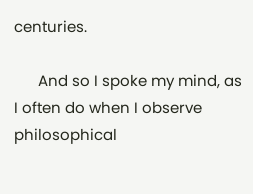centuries.

      And so I spoke my mind, as I often do when I observe philosophical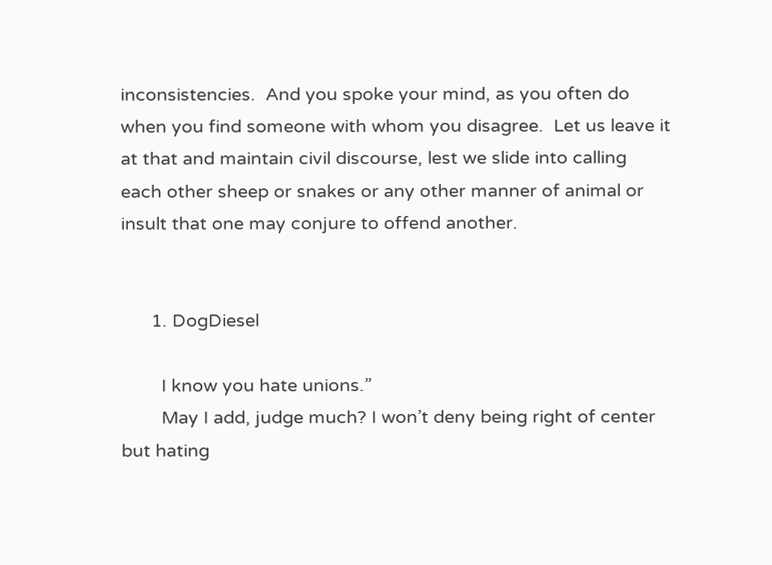inconsistencies.  And you spoke your mind, as you often do when you find someone with whom you disagree.  Let us leave it at that and maintain civil discourse, lest we slide into calling each other sheep or snakes or any other manner of animal or insult that one may conjure to offend another.


      1. DogDiesel

        I know you hate unions.”
        May I add, judge much? I won’t deny being right of center but hating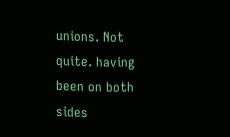unions. Not quite. having been on both sides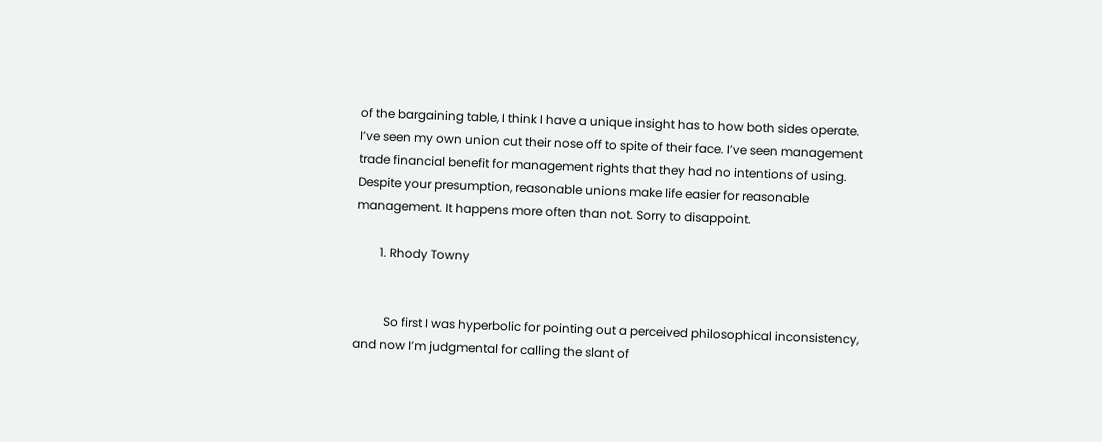of the bargaining table, I think I have a unique insight has to how both sides operate. I’ve seen my own union cut their nose off to spite of their face. I’ve seen management trade financial benefit for management rights that they had no intentions of using. Despite your presumption, reasonable unions make life easier for reasonable management. It happens more often than not. Sorry to disappoint.

        1. Rhody Towny


          So first I was hyperbolic for pointing out a perceived philosophical inconsistency, and now I’m judgmental for calling the slant of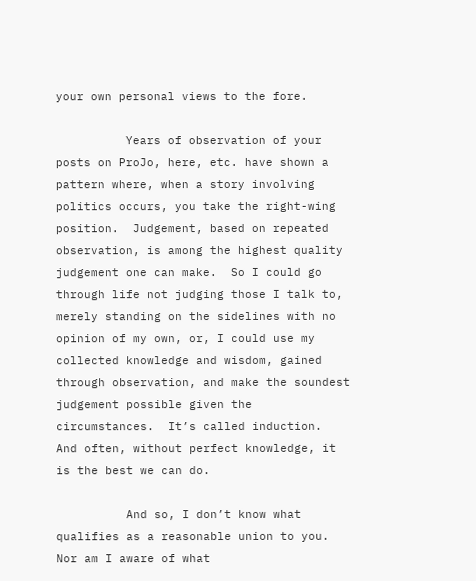your own personal views to the fore.

          Years of observation of your posts on ProJo, here, etc. have shown a pattern where, when a story involving politics occurs, you take the right-wing position.  Judgement, based on repeated observation, is among the highest quality judgement one can make.  So I could go through life not judging those I talk to, merely standing on the sidelines with no opinion of my own, or, I could use my collected knowledge and wisdom, gained through observation, and make the soundest judgement possible given the circumstances.  It’s called induction.  And often, without perfect knowledge, it is the best we can do.

          And so, I don’t know what qualifies as a reasonable union to you.  Nor am I aware of what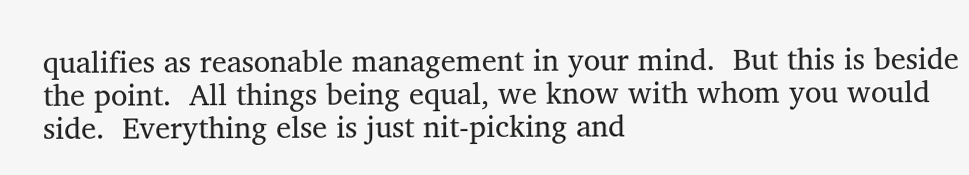qualifies as reasonable management in your mind.  But this is beside the point.  All things being equal, we know with whom you would side.  Everything else is just nit-picking and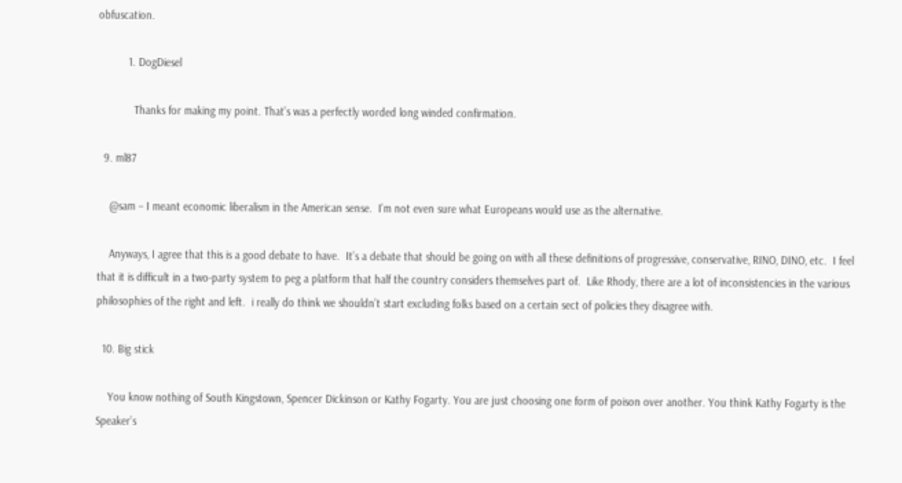obfuscation.

          1. DogDiesel

            Thanks for making my point. That’s was a perfectly worded long winded confirmation.

  9. ml87

    @sam – I meant economic liberalism in the American sense.  I’m not even sure what Europeans would use as the alternative.

    Anyways, I agree that this is a good debate to have.  It’s a debate that should be going on with all these definitions of progressive, conservative, RINO, DINO, etc.  I feel that it is difficult in a two-party system to peg a platform that half the country considers themselves part of.  Like Rhody, there are a lot of inconsistencies in the various philosophies of the right and left.  i really do think we shouldn’t start excluding folks based on a certain sect of policies they disagree with.

  10. Big stick

    You know nothing of South Kingstown, Spencer Dickinson or Kathy Fogarty. You are just choosing one form of poison over another. You think Kathy Fogarty is the Speaker’s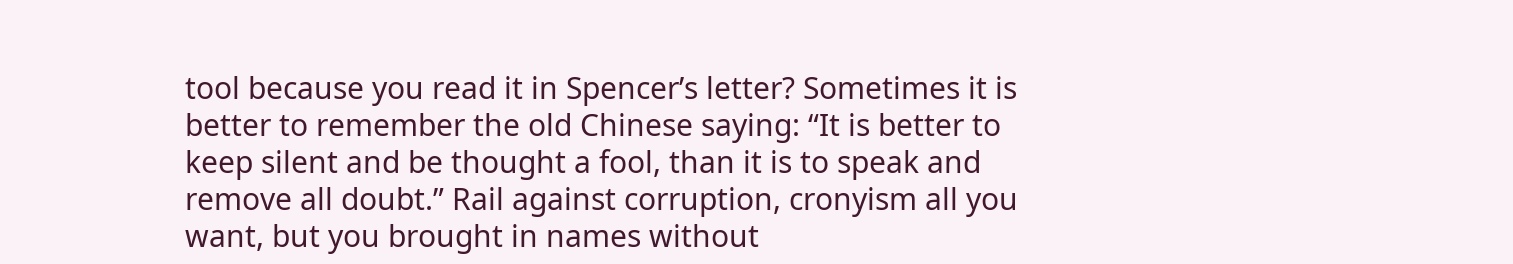tool because you read it in Spencer’s letter? Sometimes it is better to remember the old Chinese saying: “It is better to keep silent and be thought a fool, than it is to speak and remove all doubt.” Rail against corruption, cronyism all you want, but you brought in names without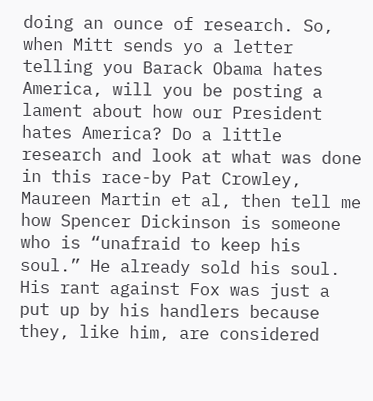doing an ounce of research. So, when Mitt sends yo a letter telling you Barack Obama hates America, will you be posting a lament about how our President hates America? Do a little research and look at what was done in this race-by Pat Crowley, Maureen Martin et al, then tell me how Spencer Dickinson is someone who is “unafraid to keep his soul.” He already sold his soul. His rant against Fox was just a put up by his handlers because they, like him, are considered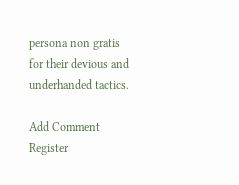persona non gratis for their devious and underhanded tactics.

Add Comment Register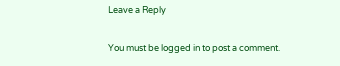Leave a Reply

You must be logged in to post a comment.